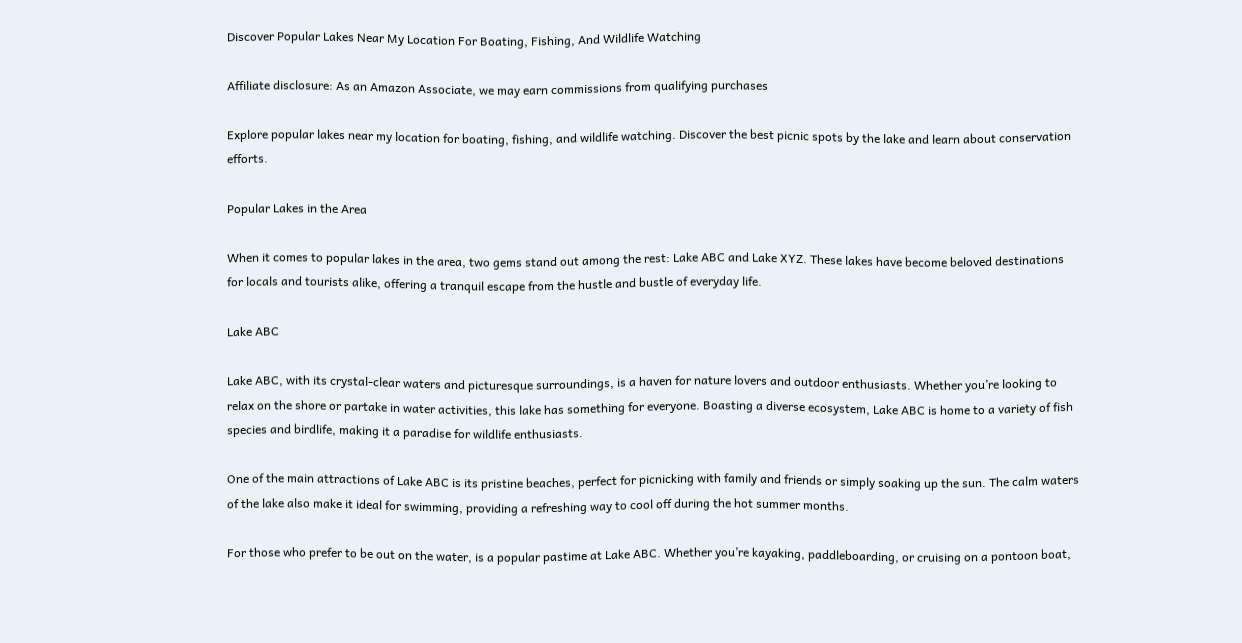Discover Popular Lakes Near My Location For Boating, Fishing, And Wildlife Watching

Affiliate disclosure: As an Amazon Associate, we may earn commissions from qualifying purchases

Explore popular lakes near my location for boating, fishing, and wildlife watching. Discover the best picnic spots by the lake and learn about conservation efforts.

Popular Lakes in the Area

When it comes to popular lakes in the area, two gems stand out among the rest: Lake ABC and Lake XYZ. These lakes have become beloved destinations for locals and tourists alike, offering a tranquil escape from the hustle and bustle of everyday life.

Lake ABC

Lake ABC, with its crystal-clear waters and picturesque surroundings, is a haven for nature lovers and outdoor enthusiasts. Whether you’re looking to relax on the shore or partake in water activities, this lake has something for everyone. Boasting a diverse ecosystem, Lake ABC is home to a variety of fish species and birdlife, making it a paradise for wildlife enthusiasts.

One of the main attractions of Lake ABC is its pristine beaches, perfect for picnicking with family and friends or simply soaking up the sun. The calm waters of the lake also make it ideal for swimming, providing a refreshing way to cool off during the hot summer months.

For those who prefer to be out on the water, is a popular pastime at Lake ABC. Whether you’re kayaking, paddleboarding, or cruising on a pontoon boat,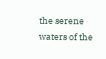the serene waters of the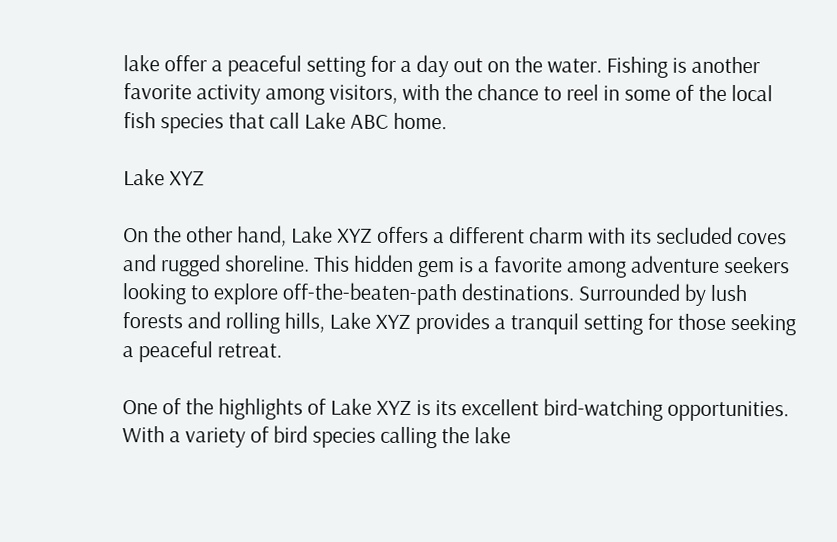lake offer a peaceful setting for a day out on the water. Fishing is another favorite activity among visitors, with the chance to reel in some of the local fish species that call Lake ABC home.

Lake XYZ

On the other hand, Lake XYZ offers a different charm with its secluded coves and rugged shoreline. This hidden gem is a favorite among adventure seekers looking to explore off-the-beaten-path destinations. Surrounded by lush forests and rolling hills, Lake XYZ provides a tranquil setting for those seeking a peaceful retreat.

One of the highlights of Lake XYZ is its excellent bird-watching opportunities. With a variety of bird species calling the lake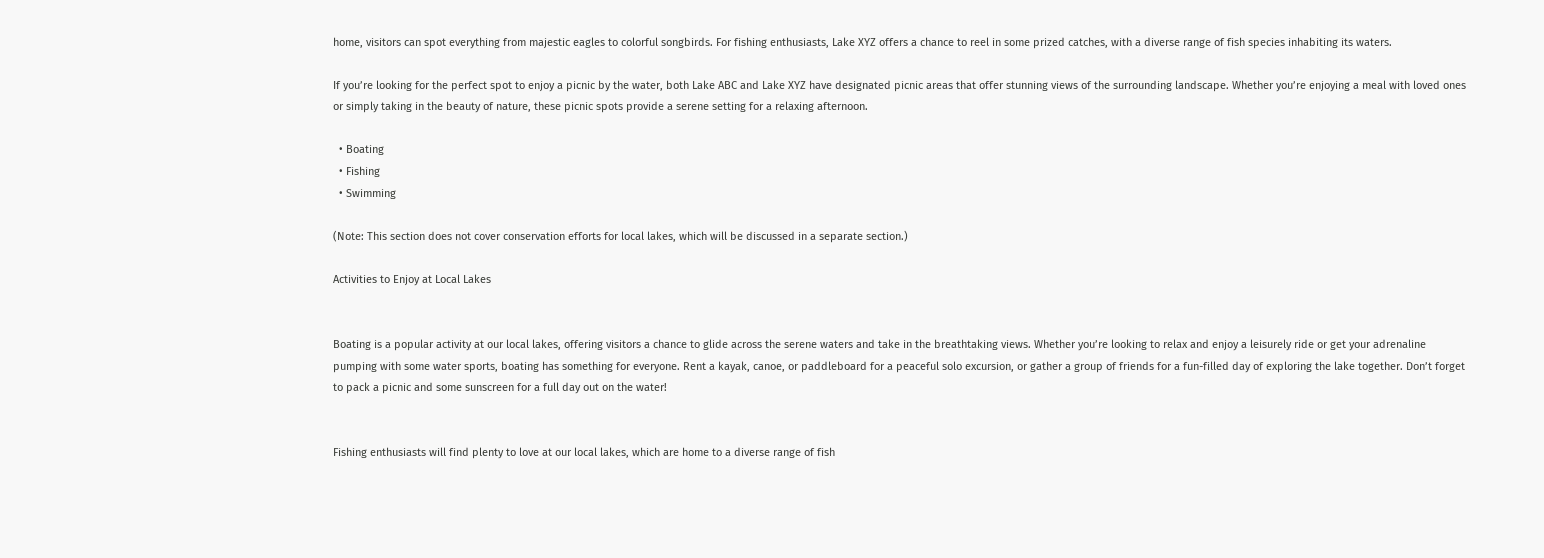home, visitors can spot everything from majestic eagles to colorful songbirds. For fishing enthusiasts, Lake XYZ offers a chance to reel in some prized catches, with a diverse range of fish species inhabiting its waters.

If you’re looking for the perfect spot to enjoy a picnic by the water, both Lake ABC and Lake XYZ have designated picnic areas that offer stunning views of the surrounding landscape. Whether you’re enjoying a meal with loved ones or simply taking in the beauty of nature, these picnic spots provide a serene setting for a relaxing afternoon.

  • Boating
  • Fishing
  • Swimming

(Note: This section does not cover conservation efforts for local lakes, which will be discussed in a separate section.)

Activities to Enjoy at Local Lakes


Boating is a popular activity at our local lakes, offering visitors a chance to glide across the serene waters and take in the breathtaking views. Whether you’re looking to relax and enjoy a leisurely ride or get your adrenaline pumping with some water sports, boating has something for everyone. Rent a kayak, canoe, or paddleboard for a peaceful solo excursion, or gather a group of friends for a fun-filled day of exploring the lake together. Don’t forget to pack a picnic and some sunscreen for a full day out on the water!


Fishing enthusiasts will find plenty to love at our local lakes, which are home to a diverse range of fish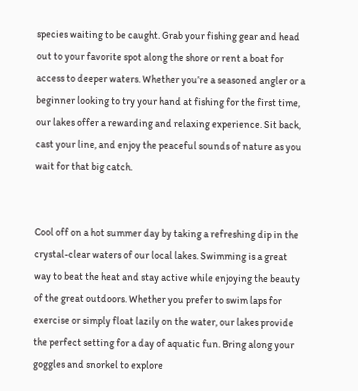species waiting to be caught. Grab your fishing gear and head out to your favorite spot along the shore or rent a boat for access to deeper waters. Whether you’re a seasoned angler or a beginner looking to try your hand at fishing for the first time, our lakes offer a rewarding and relaxing experience. Sit back, cast your line, and enjoy the peaceful sounds of nature as you wait for that big catch.


Cool off on a hot summer day by taking a refreshing dip in the crystal-clear waters of our local lakes. Swimming is a great way to beat the heat and stay active while enjoying the beauty of the great outdoors. Whether you prefer to swim laps for exercise or simply float lazily on the water, our lakes provide the perfect setting for a day of aquatic fun. Bring along your goggles and snorkel to explore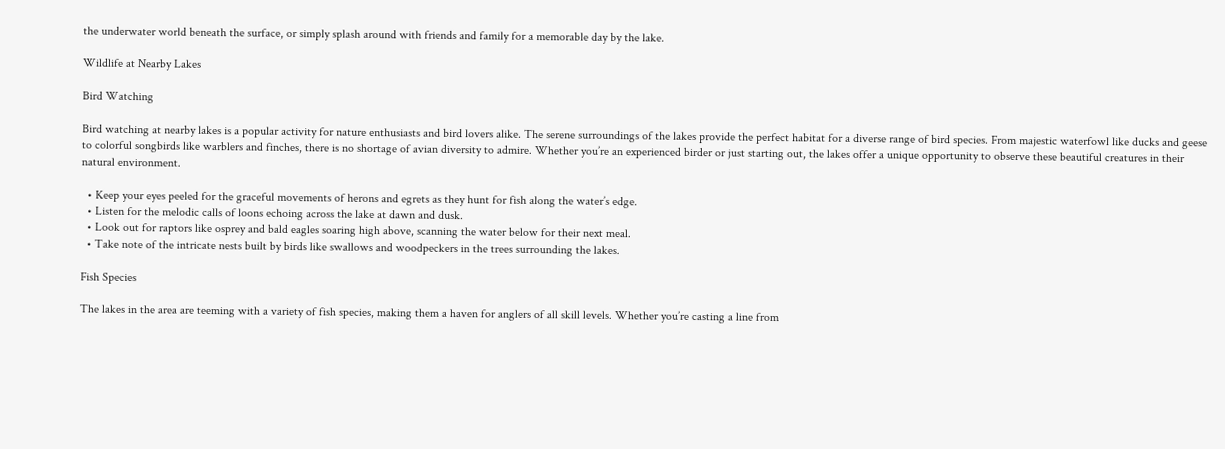the underwater world beneath the surface, or simply splash around with friends and family for a memorable day by the lake.

Wildlife at Nearby Lakes

Bird Watching

Bird watching at nearby lakes is a popular activity for nature enthusiasts and bird lovers alike. The serene surroundings of the lakes provide the perfect habitat for a diverse range of bird species. From majestic waterfowl like ducks and geese to colorful songbirds like warblers and finches, there is no shortage of avian diversity to admire. Whether you’re an experienced birder or just starting out, the lakes offer a unique opportunity to observe these beautiful creatures in their natural environment.

  • Keep your eyes peeled for the graceful movements of herons and egrets as they hunt for fish along the water’s edge.
  • Listen for the melodic calls of loons echoing across the lake at dawn and dusk.
  • Look out for raptors like osprey and bald eagles soaring high above, scanning the water below for their next meal.
  • Take note of the intricate nests built by birds like swallows and woodpeckers in the trees surrounding the lakes.

Fish Species

The lakes in the area are teeming with a variety of fish species, making them a haven for anglers of all skill levels. Whether you’re casting a line from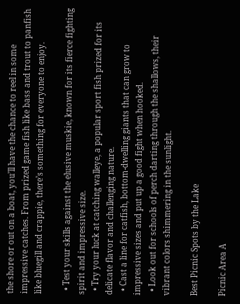the shore or out on a boat, you’ll have the chance to reel in some impressive catches. From prized game fish like bass and trout to panfish like bluegill and crappie, there’s something for everyone to enjoy.

  • Test your skills against the elusive muskie, known for its fierce fighting spirit and impressive size.
  • Try your luck at catching walleye, a popular sport fish prized for its delicate flavor and challenging nature.
  • Cast a line for catfish, bottom-dwelling giants that can grow to impressive sizes and put up a good fight when hooked.
  • Look out for schools of perch darting through the shallows, their vibrant colors shimmering in the sunlight.

Best Picnic Spots by the Lake

Picnic Area A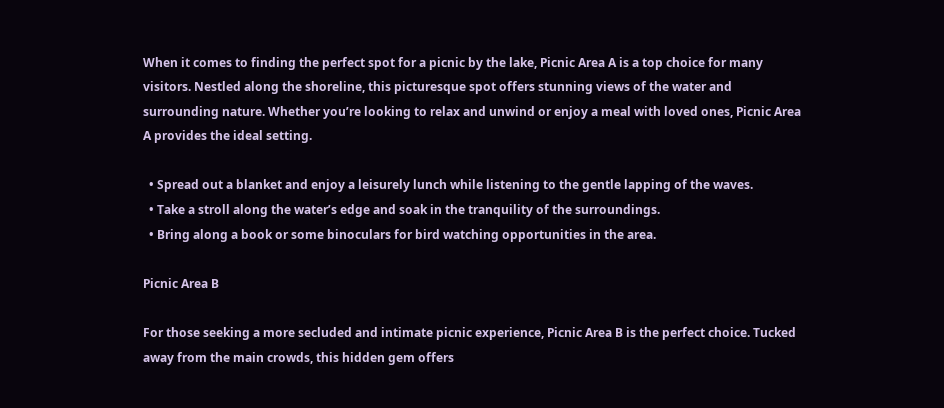When it comes to finding the perfect spot for a picnic by the lake, Picnic Area A is a top choice for many visitors. Nestled along the shoreline, this picturesque spot offers stunning views of the water and surrounding nature. Whether you’re looking to relax and unwind or enjoy a meal with loved ones, Picnic Area A provides the ideal setting.

  • Spread out a blanket and enjoy a leisurely lunch while listening to the gentle lapping of the waves.
  • Take a stroll along the water’s edge and soak in the tranquility of the surroundings.
  • Bring along a book or some binoculars for bird watching opportunities in the area.

Picnic Area B

For those seeking a more secluded and intimate picnic experience, Picnic Area B is the perfect choice. Tucked away from the main crowds, this hidden gem offers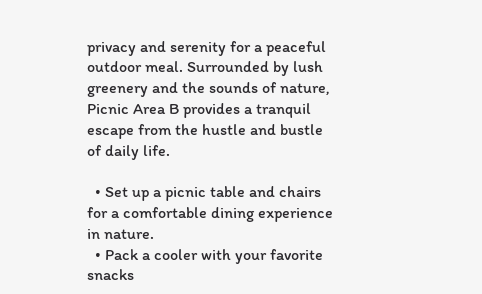privacy and serenity for a peaceful outdoor meal. Surrounded by lush greenery and the sounds of nature, Picnic Area B provides a tranquil escape from the hustle and bustle of daily life.

  • Set up a picnic table and chairs for a comfortable dining experience in nature.
  • Pack a cooler with your favorite snacks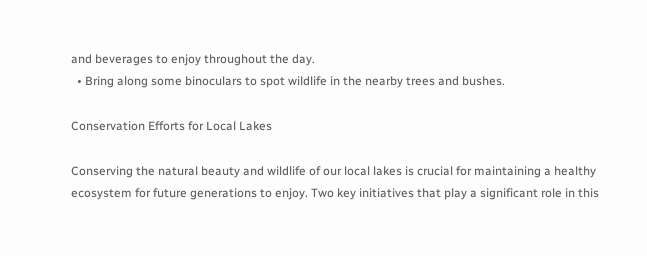and beverages to enjoy throughout the day.
  • Bring along some binoculars to spot wildlife in the nearby trees and bushes.

Conservation Efforts for Local Lakes

Conserving the natural beauty and wildlife of our local lakes is crucial for maintaining a healthy ecosystem for future generations to enjoy. Two key initiatives that play a significant role in this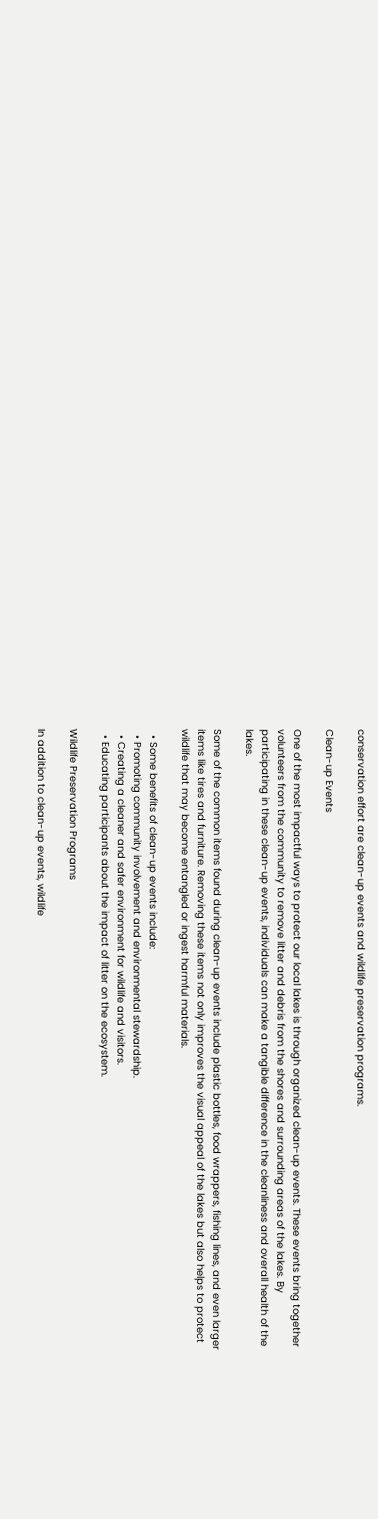conservation effort are clean-up events and wildlife preservation programs.

Clean-up Events

One of the most impactful ways to protect our local lakes is through organized clean-up events. These events bring together volunteers from the community to remove litter and debris from the shores and surrounding areas of the lakes. By participating in these clean-up events, individuals can make a tangible difference in the cleanliness and overall health of the lakes.

Some of the common items found during clean-up events include plastic bottles, food wrappers, fishing lines, and even larger items like tires and furniture. Removing these items not only improves the visual appeal of the lakes but also helps to protect wildlife that may become entangled or ingest harmful materials.

  • Some benefits of clean-up events include:
  • Promoting community involvement and environmental stewardship.
  • Creating a cleaner and safer environment for wildlife and visitors.
  • Educating participants about the impact of litter on the ecosystem.

Wildlife Preservation Programs

In addition to clean-up events, wildlife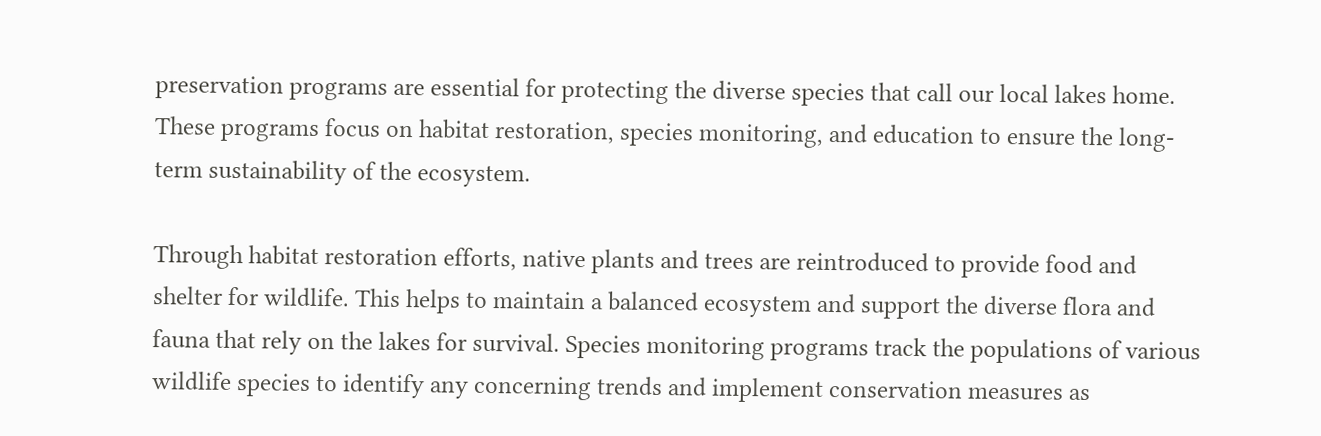preservation programs are essential for protecting the diverse species that call our local lakes home. These programs focus on habitat restoration, species monitoring, and education to ensure the long-term sustainability of the ecosystem.

Through habitat restoration efforts, native plants and trees are reintroduced to provide food and shelter for wildlife. This helps to maintain a balanced ecosystem and support the diverse flora and fauna that rely on the lakes for survival. Species monitoring programs track the populations of various wildlife species to identify any concerning trends and implement conservation measures as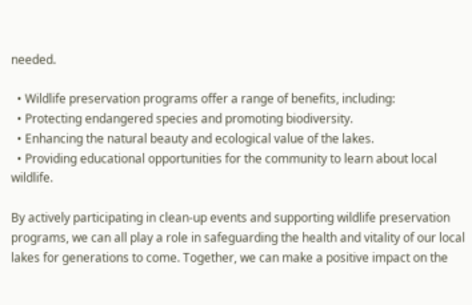needed.

  • Wildlife preservation programs offer a range of benefits, including:
  • Protecting endangered species and promoting biodiversity.
  • Enhancing the natural beauty and ecological value of the lakes.
  • Providing educational opportunities for the community to learn about local wildlife.

By actively participating in clean-up events and supporting wildlife preservation programs, we can all play a role in safeguarding the health and vitality of our local lakes for generations to come. Together, we can make a positive impact on the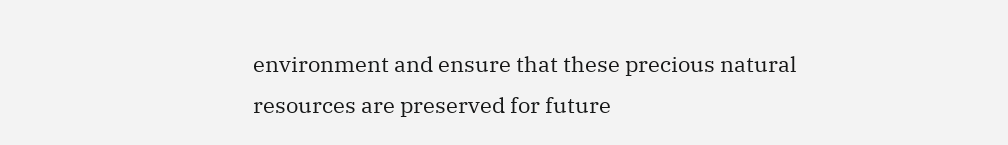environment and ensure that these precious natural resources are preserved for future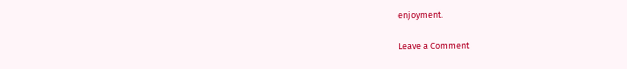enjoyment.

Leave a Comment